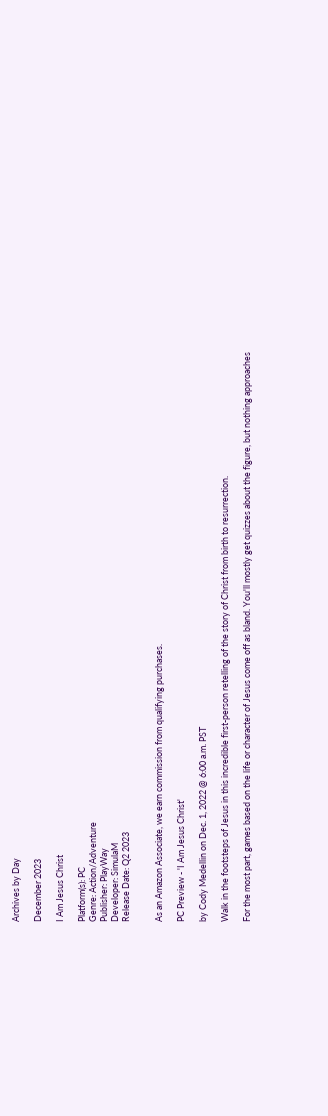Archives by Day

December 2023

I Am Jesus Christ

Platform(s): PC
Genre: Action/Adventure
Publisher: PlayWay
Developer: SimulaM
Release Date: Q2 2023


As an Amazon Associate, we earn commission from qualifying purchases.

PC Preview - 'I Am Jesus Christ'

by Cody Medellin on Dec. 1, 2022 @ 6:00 a.m. PST

Walk in the footsteps of Jesus in this incredible first-person retelling of the story of Christ from birth to resurrection.

For the most part, games based on the life or character of Jesus come off as bland. You'll mostly get quizzes about the figure, but nothing approaches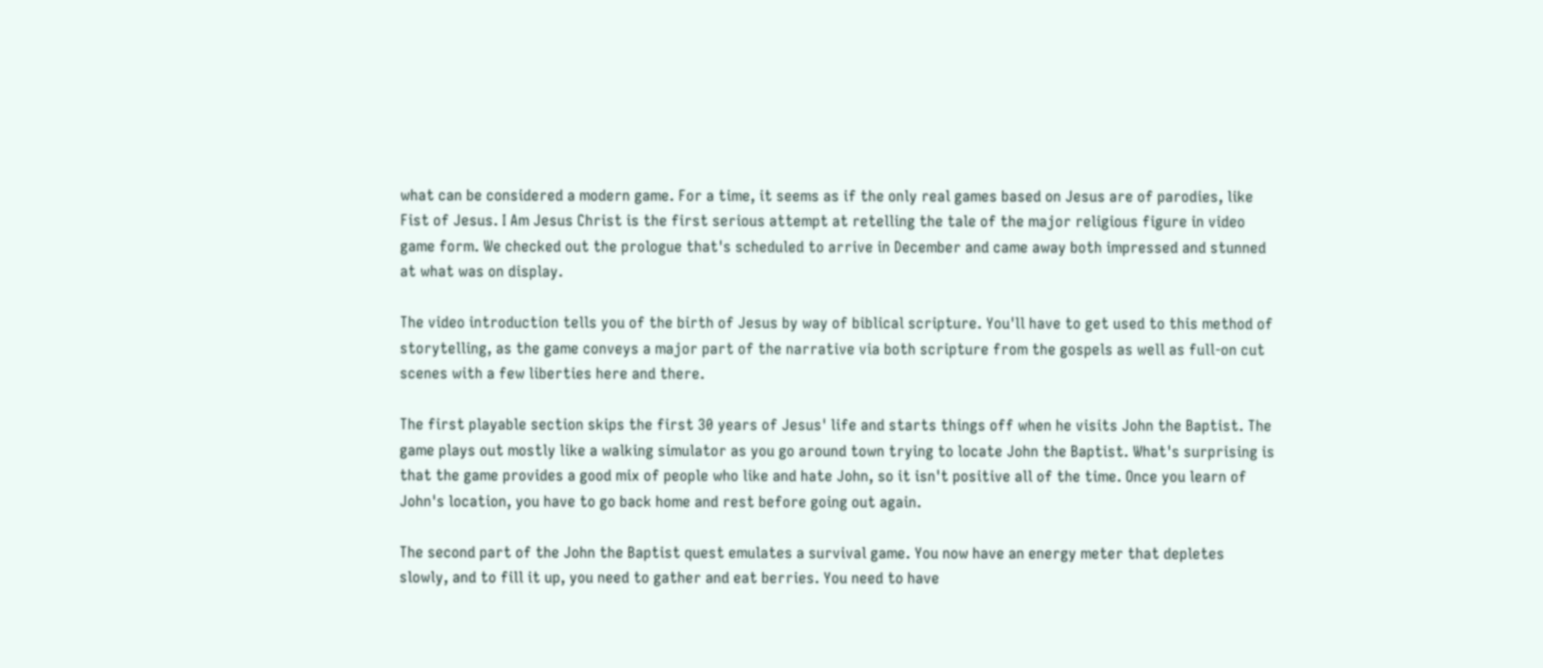what can be considered a modern game. For a time, it seems as if the only real games based on Jesus are of parodies, like Fist of Jesus. I Am Jesus Christ is the first serious attempt at retelling the tale of the major religious figure in video game form. We checked out the prologue that's scheduled to arrive in December and came away both impressed and stunned at what was on display.

The video introduction tells you of the birth of Jesus by way of biblical scripture. You'll have to get used to this method of storytelling, as the game conveys a major part of the narrative via both scripture from the gospels as well as full-on cut scenes with a few liberties here and there.

The first playable section skips the first 30 years of Jesus' life and starts things off when he visits John the Baptist. The game plays out mostly like a walking simulator as you go around town trying to locate John the Baptist. What's surprising is that the game provides a good mix of people who like and hate John, so it isn't positive all of the time. Once you learn of John's location, you have to go back home and rest before going out again.

The second part of the John the Baptist quest emulates a survival game. You now have an energy meter that depletes slowly, and to fill it up, you need to gather and eat berries. You need to have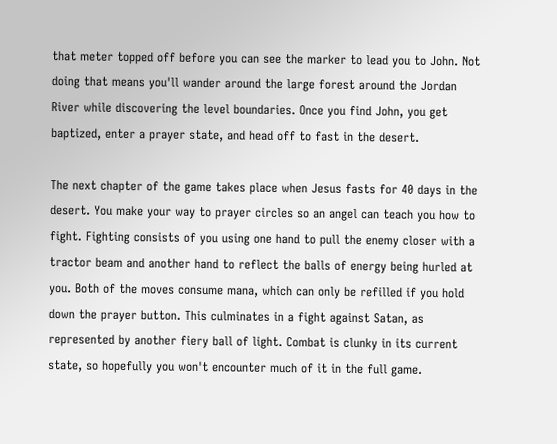that meter topped off before you can see the marker to lead you to John. Not doing that means you'll wander around the large forest around the Jordan River while discovering the level boundaries. Once you find John, you get baptized, enter a prayer state, and head off to fast in the desert.

The next chapter of the game takes place when Jesus fasts for 40 days in the desert. You make your way to prayer circles so an angel can teach you how to fight. Fighting consists of you using one hand to pull the enemy closer with a tractor beam and another hand to reflect the balls of energy being hurled at you. Both of the moves consume mana, which can only be refilled if you hold down the prayer button. This culminates in a fight against Satan, as represented by another fiery ball of light. Combat is clunky in its current state, so hopefully you won't encounter much of it in the full game.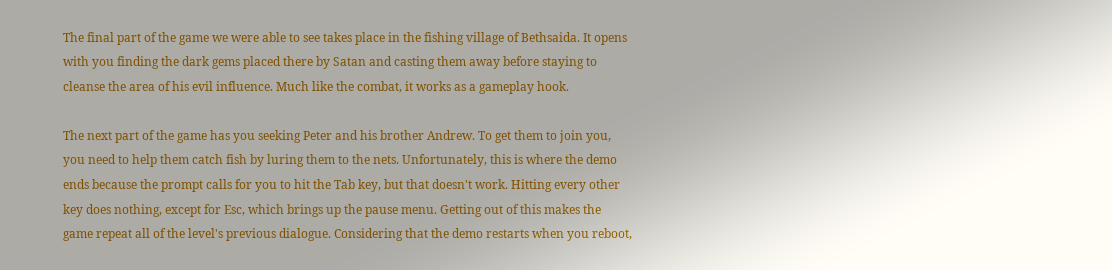The final part of the game we were able to see takes place in the fishing village of Bethsaida. It opens with you finding the dark gems placed there by Satan and casting them away before staying to cleanse the area of his evil influence. Much like the combat, it works as a gameplay hook.

The next part of the game has you seeking Peter and his brother Andrew. To get them to join you, you need to help them catch fish by luring them to the nets. Unfortunately, this is where the demo ends because the prompt calls for you to hit the Tab key, but that doesn't work. Hitting every other key does nothing, except for Esc, which brings up the pause menu. Getting out of this makes the game repeat all of the level's previous dialogue. Considering that the demo restarts when you reboot,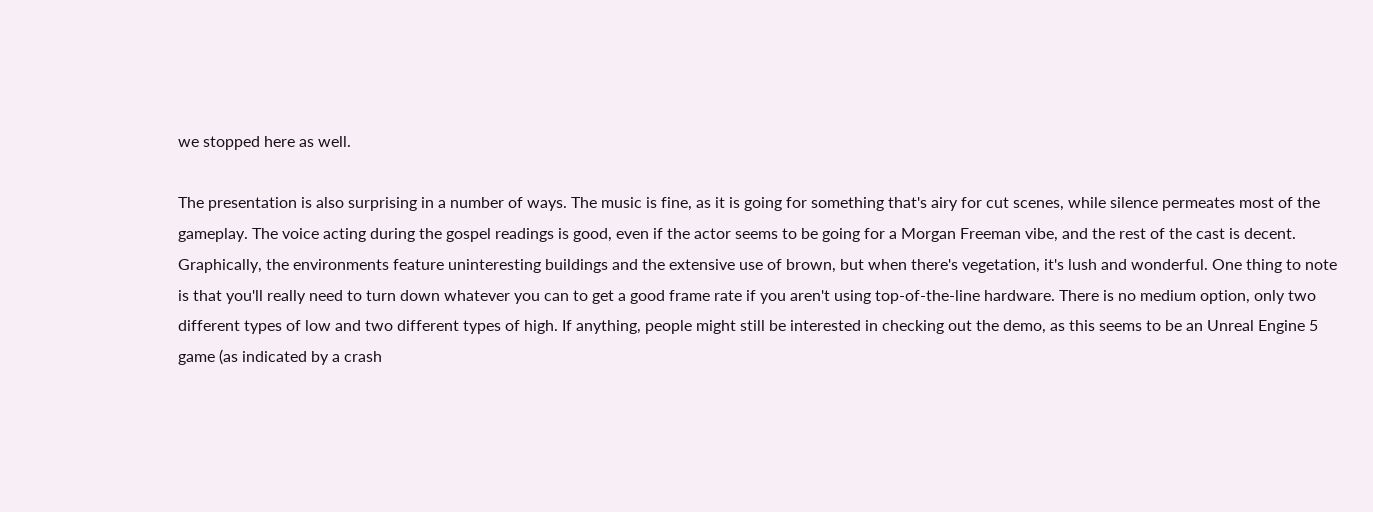we stopped here as well.

The presentation is also surprising in a number of ways. The music is fine, as it is going for something that's airy for cut scenes, while silence permeates most of the gameplay. The voice acting during the gospel readings is good, even if the actor seems to be going for a Morgan Freeman vibe, and the rest of the cast is decent. Graphically, the environments feature uninteresting buildings and the extensive use of brown, but when there's vegetation, it's lush and wonderful. One thing to note is that you'll really need to turn down whatever you can to get a good frame rate if you aren't using top-of-the-line hardware. There is no medium option, only two different types of low and two different types of high. If anything, people might still be interested in checking out the demo, as this seems to be an Unreal Engine 5 game (as indicated by a crash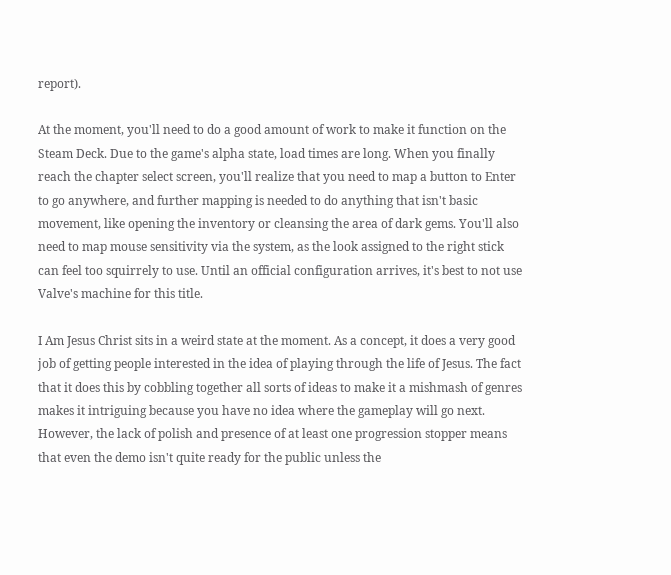report).

At the moment, you'll need to do a good amount of work to make it function on the Steam Deck. Due to the game's alpha state, load times are long. When you finally reach the chapter select screen, you'll realize that you need to map a button to Enter to go anywhere, and further mapping is needed to do anything that isn't basic movement, like opening the inventory or cleansing the area of dark gems. You'll also need to map mouse sensitivity via the system, as the look assigned to the right stick can feel too squirrely to use. Until an official configuration arrives, it's best to not use Valve's machine for this title.

I Am Jesus Christ sits in a weird state at the moment. As a concept, it does a very good job of getting people interested in the idea of playing through the life of Jesus. The fact that it does this by cobbling together all sorts of ideas to make it a mishmash of genres makes it intriguing because you have no idea where the gameplay will go next. However, the lack of polish and presence of at least one progression stopper means that even the demo isn't quite ready for the public unless the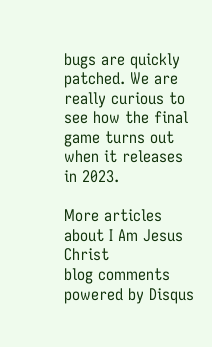bugs are quickly patched. We are really curious to see how the final game turns out when it releases in 2023.

More articles about I Am Jesus Christ
blog comments powered by Disqus